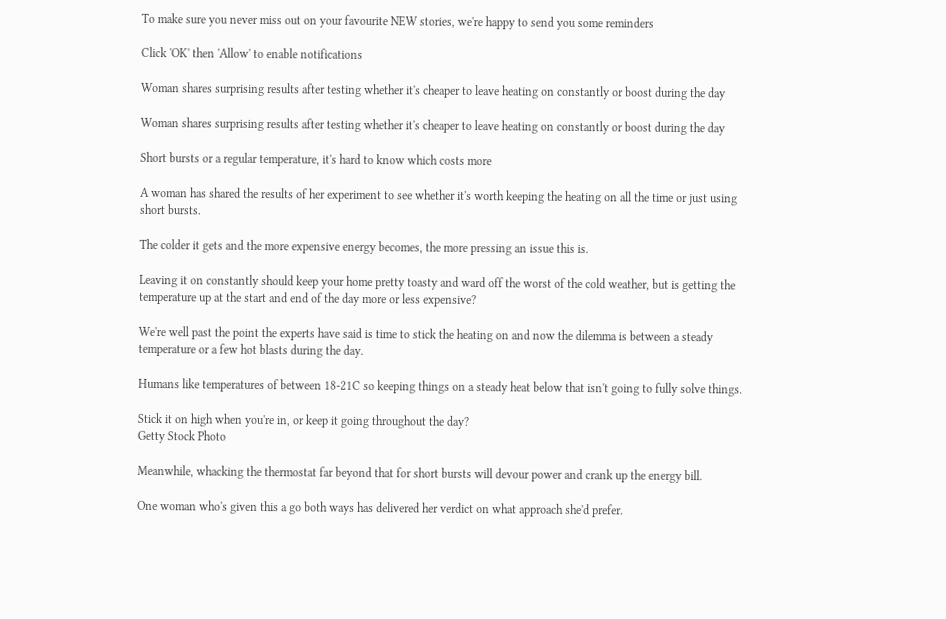To make sure you never miss out on your favourite NEW stories, we're happy to send you some reminders

Click 'OK' then 'Allow' to enable notifications

Woman shares surprising results after testing whether it's cheaper to leave heating on constantly or boost during the day

Woman shares surprising results after testing whether it's cheaper to leave heating on constantly or boost during the day

Short bursts or a regular temperature, it's hard to know which costs more

A woman has shared the results of her experiment to see whether it's worth keeping the heating on all the time or just using short bursts.

The colder it gets and the more expensive energy becomes, the more pressing an issue this is.

Leaving it on constantly should keep your home pretty toasty and ward off the worst of the cold weather, but is getting the temperature up at the start and end of the day more or less expensive?

We're well past the point the experts have said is time to stick the heating on and now the dilemma is between a steady temperature or a few hot blasts during the day.

Humans like temperatures of between 18-21C so keeping things on a steady heat below that isn't going to fully solve things.

Stick it on high when you're in, or keep it going throughout the day?
Getty Stock Photo

Meanwhile, whacking the thermostat far beyond that for short bursts will devour power and crank up the energy bill.

One woman who's given this a go both ways has delivered her verdict on what approach she'd prefer.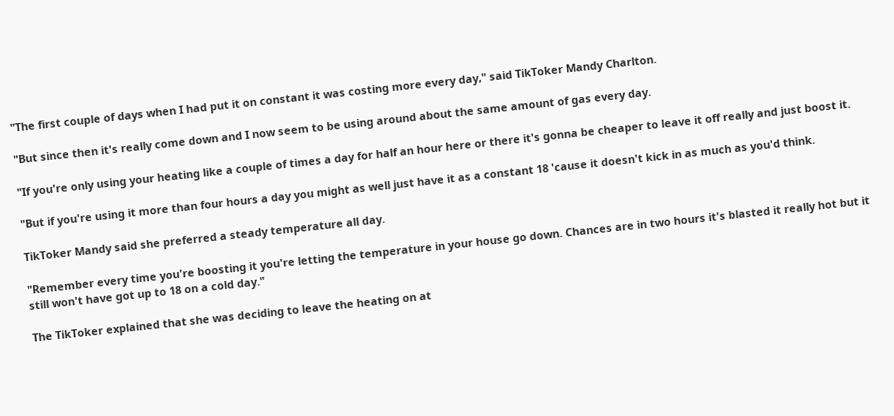"The first couple of days when I had put it on constant it was costing more every day," said TikToker Mandy Charlton.

"But since then it's really come down and I now seem to be using around about the same amount of gas every day.

"If you're only using your heating like a couple of times a day for half an hour here or there it's gonna be cheaper to leave it off really and just boost it.

"But if you're using it more than four hours a day you might as well just have it as a constant 18 'cause it doesn't kick in as much as you'd think.

TikToker Mandy said she preferred a steady temperature all day.

"Remember every time you're boosting it you're letting the temperature in your house go down. Chances are in two hours it's blasted it really hot but it still won't have got up to 18 on a cold day."

The TikToker explained that she was deciding to leave the heating on at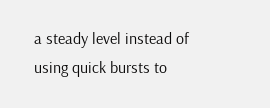a steady level instead of using quick bursts to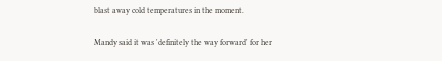blast away cold temperatures in the moment.

Mandy said it was 'definitely the way forward' for her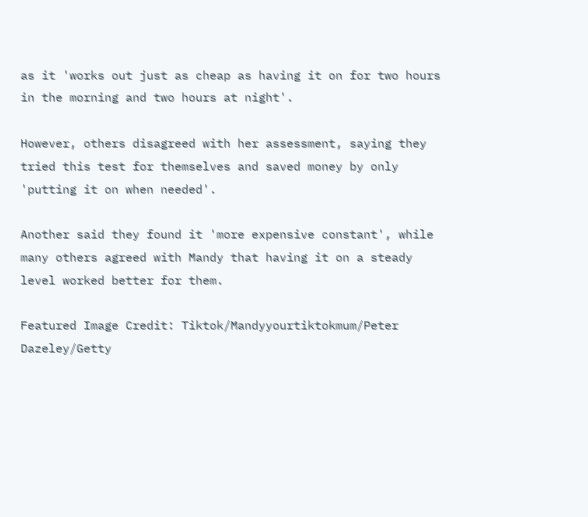as it 'works out just as cheap as having it on for two hours in the morning and two hours at night'.

However, others disagreed with her assessment, saying they tried this test for themselves and saved money by only 'putting it on when needed'.

Another said they found it 'more expensive constant', while many others agreed with Mandy that having it on a steady level worked better for them.

Featured Image Credit: Tiktok/Mandyyourtiktokmum/Peter Dazeley/Getty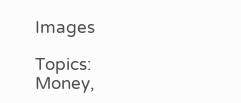Images

Topics: Money,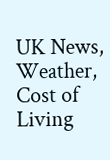UK News, Weather, Cost of Living